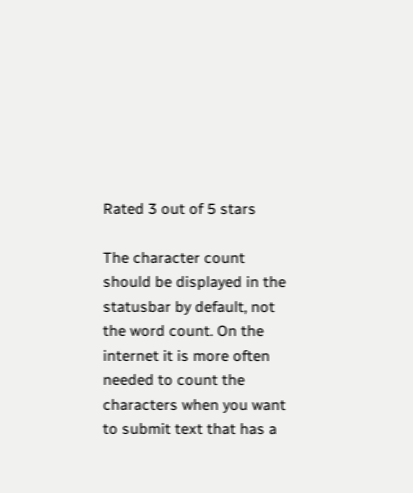Rated 3 out of 5 stars

The character count should be displayed in the statusbar by default, not the word count. On the internet it is more often needed to count the characters when you want to submit text that has a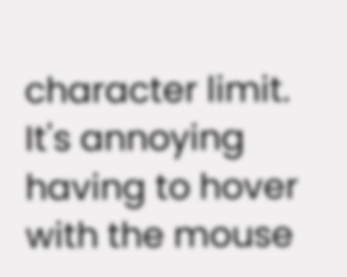character limit. It's annoying having to hover with the mouse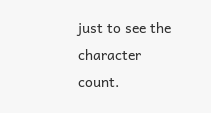just to see the character count.